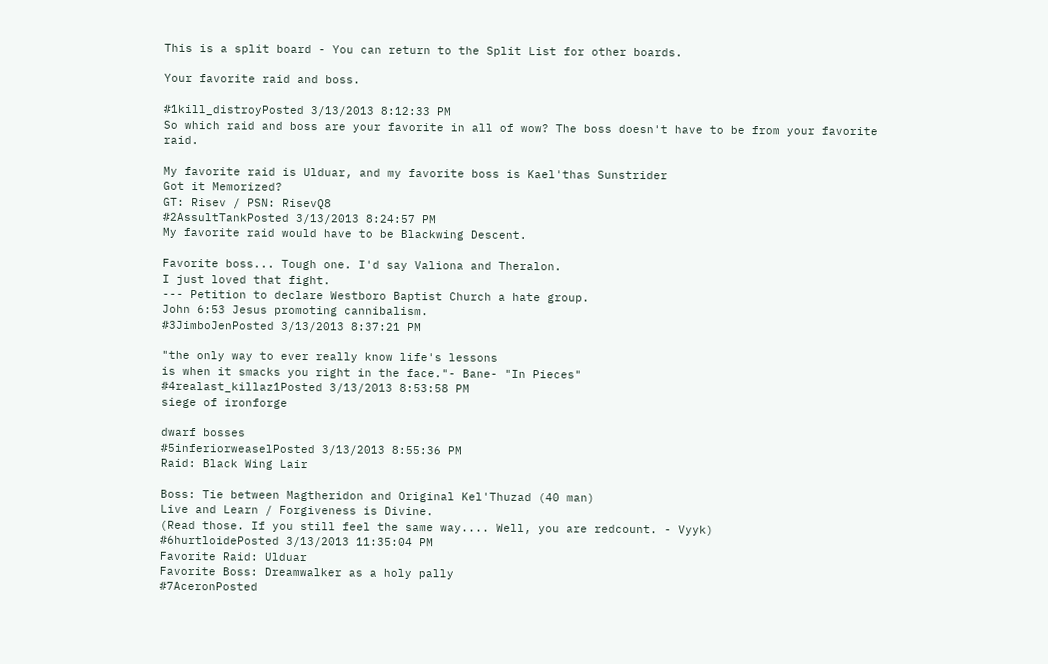This is a split board - You can return to the Split List for other boards.

Your favorite raid and boss.

#1kill_distroyPosted 3/13/2013 8:12:33 PM
So which raid and boss are your favorite in all of wow? The boss doesn't have to be from your favorite raid.

My favorite raid is Ulduar, and my favorite boss is Kael'thas Sunstrider
Got it Memorized?
GT: Risev / PSN: RisevQ8
#2AssultTankPosted 3/13/2013 8:24:57 PM
My favorite raid would have to be Blackwing Descent.

Favorite boss... Tough one. I'd say Valiona and Theralon.
I just loved that fight.
--- Petition to declare Westboro Baptist Church a hate group.
John 6:53 Jesus promoting cannibalism.
#3JimboJenPosted 3/13/2013 8:37:21 PM

"the only way to ever really know life's lessons
is when it smacks you right in the face."- Bane- "In Pieces"
#4realast_killaz1Posted 3/13/2013 8:53:58 PM
siege of ironforge

dwarf bosses
#5inferiorweaselPosted 3/13/2013 8:55:36 PM
Raid: Black Wing Lair

Boss: Tie between Magtheridon and Original Kel'Thuzad (40 man)
Live and Learn / Forgiveness is Divine.
(Read those. If you still feel the same way.... Well, you are redcount. - Vyyk)
#6hurtloidePosted 3/13/2013 11:35:04 PM
Favorite Raid: Ulduar
Favorite Boss: Dreamwalker as a holy pally
#7AceronPosted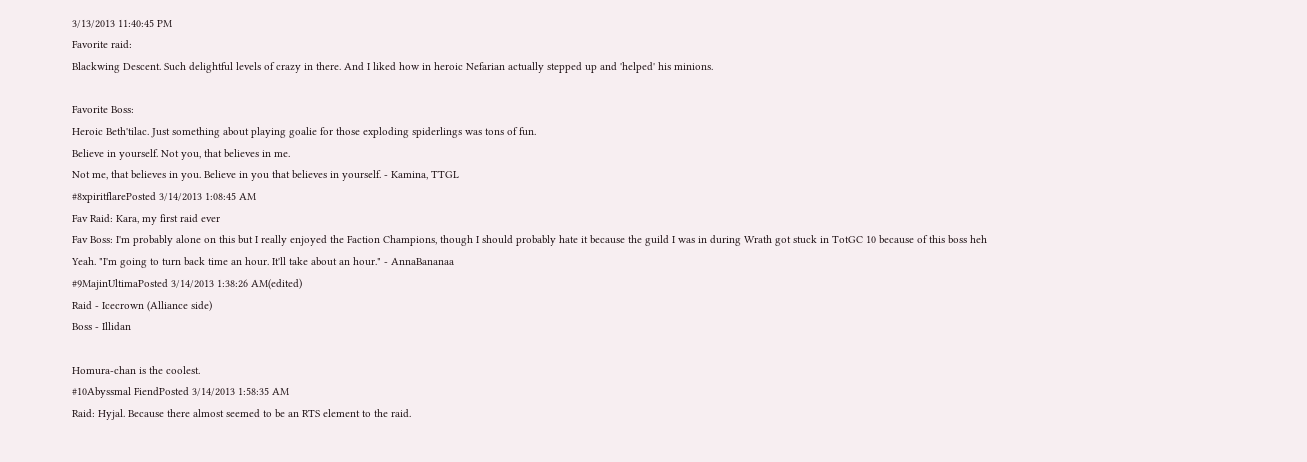3/13/2013 11:40:45 PM
Favorite raid:
Blackwing Descent. Such delightful levels of crazy in there. And I liked how in heroic Nefarian actually stepped up and 'helped' his minions.

Favorite Boss:
Heroic Beth'tilac. Just something about playing goalie for those exploding spiderlings was tons of fun.
Believe in yourself. Not you, that believes in me.
Not me, that believes in you. Believe in you that believes in yourself. - Kamina, TTGL
#8xpiritflarePosted 3/14/2013 1:08:45 AM
Fav Raid: Kara, my first raid ever
Fav Boss: I'm probably alone on this but I really enjoyed the Faction Champions, though I should probably hate it because the guild I was in during Wrath got stuck in TotGC 10 because of this boss heh
Yeah. "I'm going to turn back time an hour. It'll take about an hour." - AnnaBananaa
#9MajinUltimaPosted 3/14/2013 1:38:26 AM(edited)
Raid - Icecrown (Alliance side)
Boss - Illidan

Homura-chan is the coolest.
#10Abyssmal FiendPosted 3/14/2013 1:58:35 AM
Raid: Hyjal. Because there almost seemed to be an RTS element to the raid.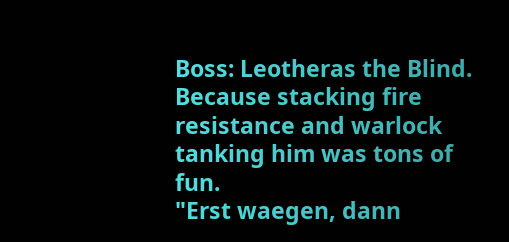Boss: Leotheras the Blind. Because stacking fire resistance and warlock tanking him was tons of fun.
"Erst waegen, dann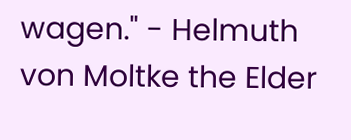wagen." - Helmuth von Moltke the Elder